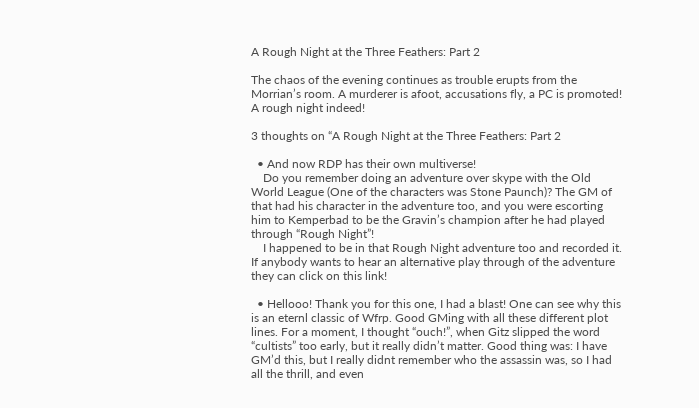A Rough Night at the Three Feathers: Part 2

The chaos of the evening continues as trouble erupts from the Morrian’s room. A murderer is afoot, accusations fly, a PC is promoted! A rough night indeed!

3 thoughts on “A Rough Night at the Three Feathers: Part 2

  • And now RDP has their own multiverse!
    Do you remember doing an adventure over skype with the Old World League (One of the characters was Stone Paunch)? The GM of that had his character in the adventure too, and you were escorting him to Kemperbad to be the Gravin’s champion after he had played through “Rough Night”!
    I happened to be in that Rough Night adventure too and recorded it. If anybody wants to hear an alternative play through of the adventure they can click on this link!

  • Hellooo! Thank you for this one, I had a blast! One can see why this is an eternl classic of Wfrp. Good GMing with all these different plot lines. For a moment, I thought “ouch!”, when Gitz slipped the word “cultists” too early, but it really didn’t matter. Good thing was: I have GM’d this, but I really didnt remember who the assassin was, so I had all the thrill, and even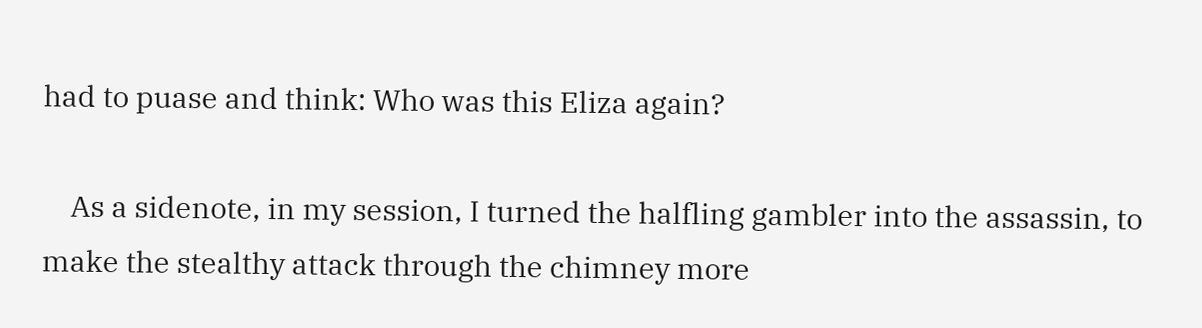had to puase and think: Who was this Eliza again?

    As a sidenote, in my session, I turned the halfling gambler into the assassin, to make the stealthy attack through the chimney more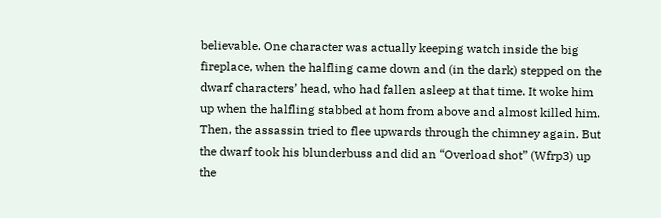believable. One character was actually keeping watch inside the big fireplace, when the halfling came down and (in the dark) stepped on the dwarf characters’ head, who had fallen asleep at that time. It woke him up when the halfling stabbed at hom from above and almost killed him. Then, the assassin tried to flee upwards through the chimney again. But the dwarf took his blunderbuss and did an “Overload shot” (Wfrp3) up the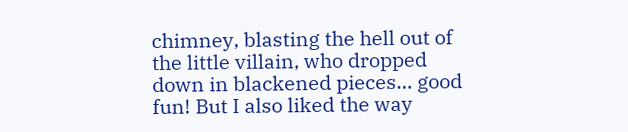chimney, blasting the hell out of the little villain, who dropped down in blackened pieces… good fun! But I also liked the way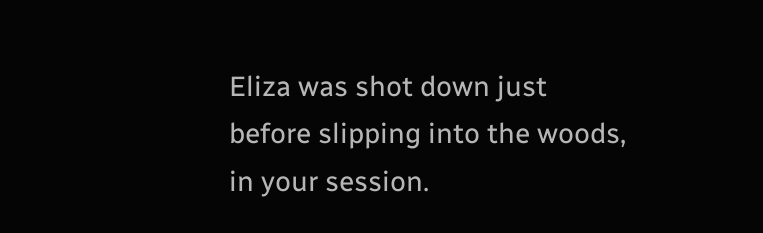Eliza was shot down just before slipping into the woods, in your session.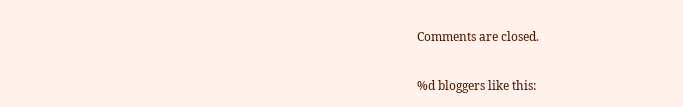Comments are closed.

%d bloggers like this: